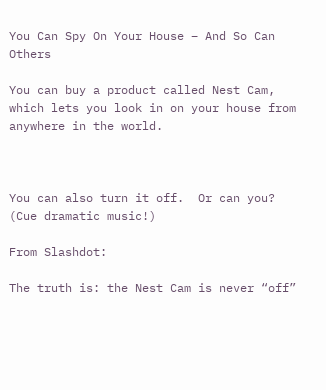You Can Spy On Your House – And So Can Others

You can buy a product called Nest Cam, which lets you look in on your house from anywhere in the world.



You can also turn it off.  Or can you? (Cue dramatic music!)

From Slashdot:

The truth is: the Nest Cam is never “off”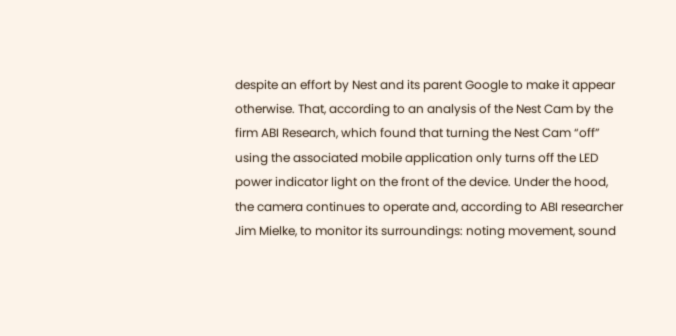despite an effort by Nest and its parent Google to make it appear otherwise. That, according to an analysis of the Nest Cam by the firm ABI Research, which found that turning the Nest Cam “off” using the associated mobile application only turns off the LED power indicator light on the front of the device. Under the hood, the camera continues to operate and, according to ABI researcher Jim Mielke, to monitor its surroundings: noting movement, sound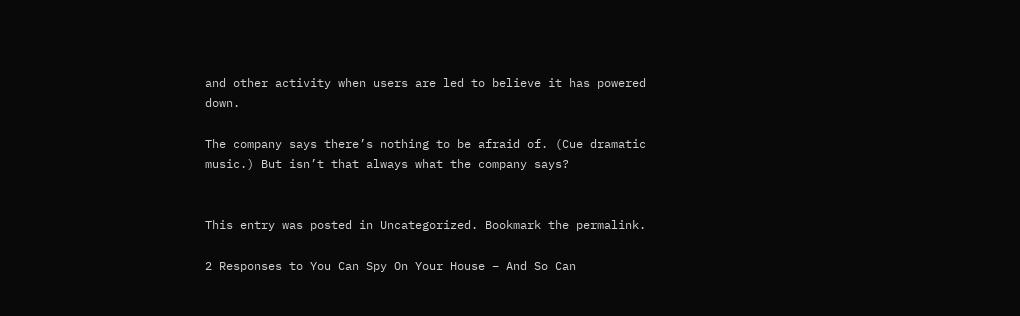and other activity when users are led to believe it has powered down.

The company says there’s nothing to be afraid of. (Cue dramatic music.) But isn’t that always what the company says?


This entry was posted in Uncategorized. Bookmark the permalink.

2 Responses to You Can Spy On Your House – And So Can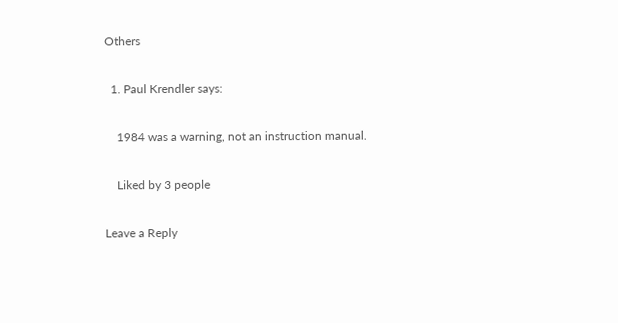Others

  1. Paul Krendler says:

    1984 was a warning, not an instruction manual.

    Liked by 3 people

Leave a Reply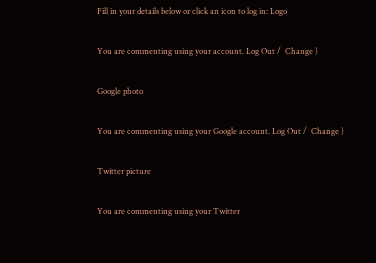Fill in your details below or click an icon to log in: Logo

You are commenting using your account. Log Out /  Change )

Google photo

You are commenting using your Google account. Log Out /  Change )

Twitter picture

You are commenting using your Twitter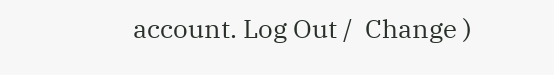account. Log Out /  Change )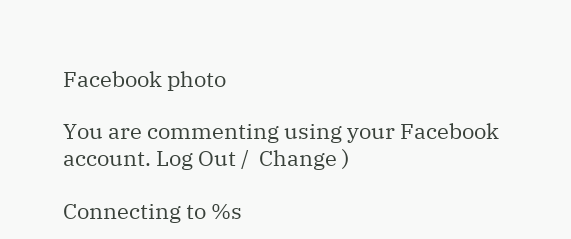Facebook photo

You are commenting using your Facebook account. Log Out /  Change )

Connecting to %s